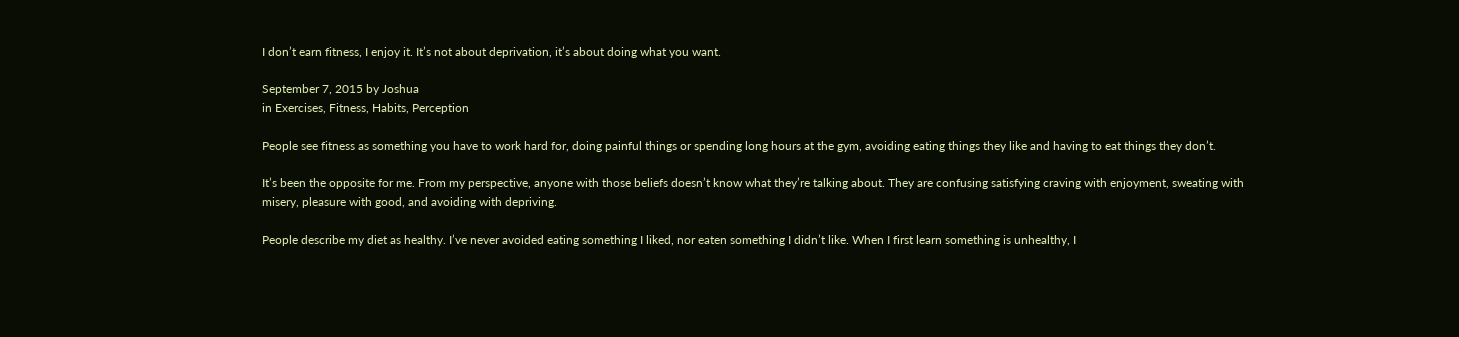I don’t earn fitness, I enjoy it. It’s not about deprivation, it’s about doing what you want.

September 7, 2015 by Joshua
in Exercises, Fitness, Habits, Perception

People see fitness as something you have to work hard for, doing painful things or spending long hours at the gym, avoiding eating things they like and having to eat things they don’t.

It’s been the opposite for me. From my perspective, anyone with those beliefs doesn’t know what they’re talking about. They are confusing satisfying craving with enjoyment, sweating with misery, pleasure with good, and avoiding with depriving.

People describe my diet as healthy. I’ve never avoided eating something I liked, nor eaten something I didn’t like. When I first learn something is unhealthy, I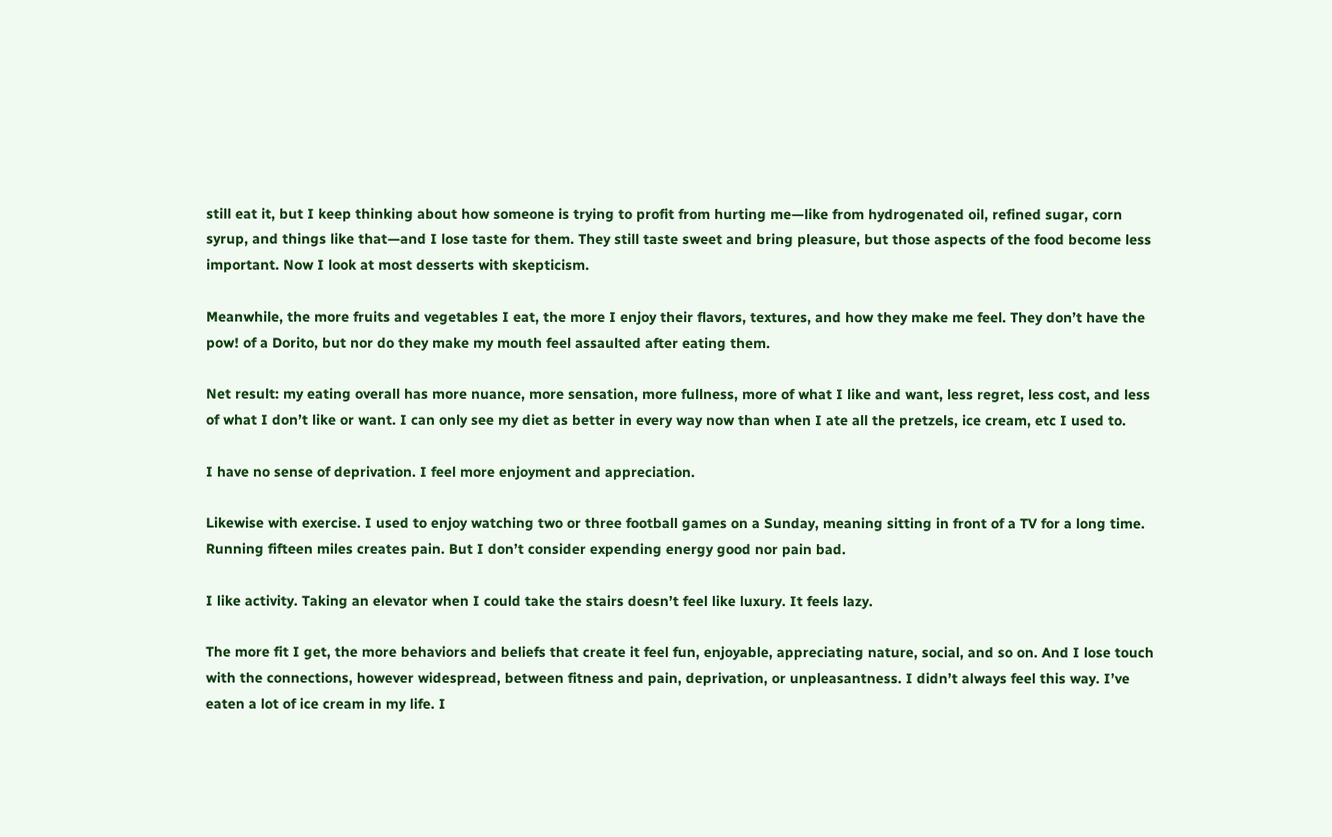still eat it, but I keep thinking about how someone is trying to profit from hurting me—like from hydrogenated oil, refined sugar, corn syrup, and things like that—and I lose taste for them. They still taste sweet and bring pleasure, but those aspects of the food become less important. Now I look at most desserts with skepticism.

Meanwhile, the more fruits and vegetables I eat, the more I enjoy their flavors, textures, and how they make me feel. They don’t have the pow! of a Dorito, but nor do they make my mouth feel assaulted after eating them.

Net result: my eating overall has more nuance, more sensation, more fullness, more of what I like and want, less regret, less cost, and less of what I don’t like or want. I can only see my diet as better in every way now than when I ate all the pretzels, ice cream, etc I used to.

I have no sense of deprivation. I feel more enjoyment and appreciation.

Likewise with exercise. I used to enjoy watching two or three football games on a Sunday, meaning sitting in front of a TV for a long time. Running fifteen miles creates pain. But I don’t consider expending energy good nor pain bad.

I like activity. Taking an elevator when I could take the stairs doesn’t feel like luxury. It feels lazy.

The more fit I get, the more behaviors and beliefs that create it feel fun, enjoyable, appreciating nature, social, and so on. And I lose touch with the connections, however widespread, between fitness and pain, deprivation, or unpleasantness. I didn’t always feel this way. I’ve eaten a lot of ice cream in my life. I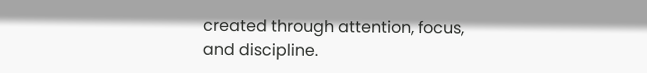created through attention, focus, and discipline.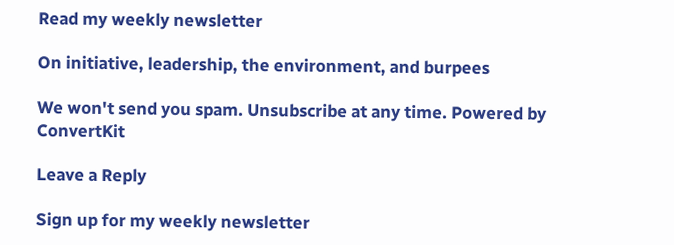Read my weekly newsletter

On initiative, leadership, the environment, and burpees

We won't send you spam. Unsubscribe at any time. Powered by ConvertKit

Leave a Reply

Sign up for my weekly newsletter